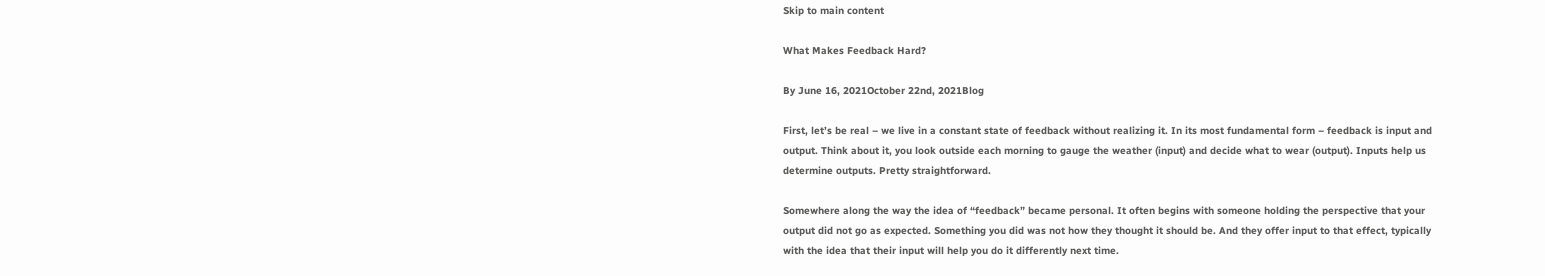Skip to main content

What Makes Feedback Hard?

By June 16, 2021October 22nd, 2021Blog

First, let’s be real – we live in a constant state of feedback without realizing it. In its most fundamental form – feedback is input and output. Think about it, you look outside each morning to gauge the weather (input) and decide what to wear (output). Inputs help us determine outputs. Pretty straightforward.

Somewhere along the way the idea of “feedback” became personal. It often begins with someone holding the perspective that your output did not go as expected. Something you did was not how they thought it should be. And they offer input to that effect, typically with the idea that their input will help you do it differently next time.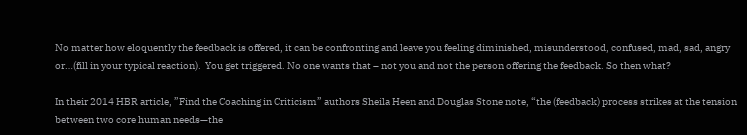No matter how eloquently the feedback is offered, it can be confronting and leave you feeling diminished, misunderstood, confused, mad, sad, angry or…(fill in your typical reaction).  You get triggered. No one wants that – not you and not the person offering the feedback. So then what?

In their 2014 HBR article, ”Find the Coaching in Criticism” authors Sheila Heen and Douglas Stone note, “the (feedback) process strikes at the tension between two core human needs—the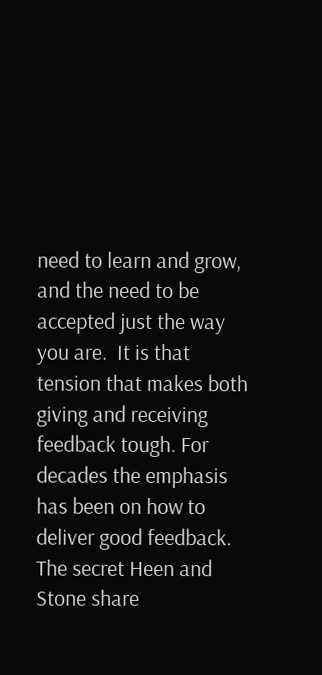need to learn and grow, and the need to be accepted just the way you are.  It is that tension that makes both giving and receiving feedback tough. For decades the emphasis has been on how to deliver good feedback. The secret Heen and Stone share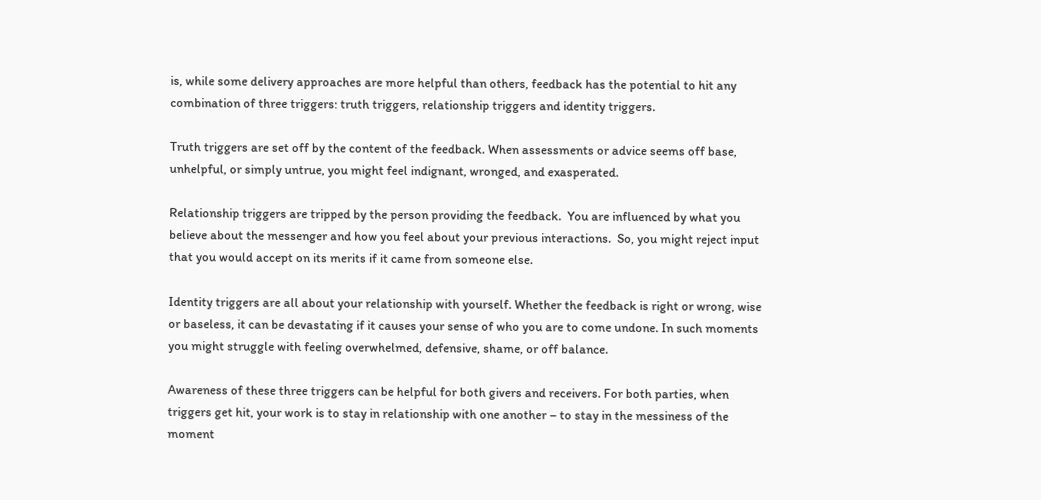is, while some delivery approaches are more helpful than others, feedback has the potential to hit any combination of three triggers: truth triggers, relationship triggers and identity triggers.

Truth triggers are set off by the content of the feedback. When assessments or advice seems off base, unhelpful, or simply untrue, you might feel indignant, wronged, and exasperated.

Relationship triggers are tripped by the person providing the feedback.  You are influenced by what you believe about the messenger and how you feel about your previous interactions.  So, you might reject input that you would accept on its merits if it came from someone else.

Identity triggers are all about your relationship with yourself. Whether the feedback is right or wrong, wise or baseless, it can be devastating if it causes your sense of who you are to come undone. In such moments you might struggle with feeling overwhelmed, defensive, shame, or off balance.

Awareness of these three triggers can be helpful for both givers and receivers. For both parties, when triggers get hit, your work is to stay in relationship with one another – to stay in the messiness of the moment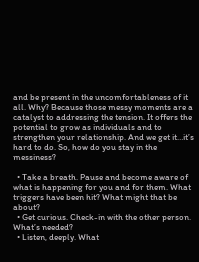and be present in the uncomfortableness of it all. Why? Because those messy moments are a catalyst to addressing the tension. It offers the potential to grow as individuals and to strengthen your relationship. And we get it…it’s hard to do. So, how do you stay in the messiness?

  • Take a breath. Pause and become aware of what is happening for you and for them. What triggers have been hit? What might that be about?
  • Get curious. Check-in with the other person. What’s needed?
  • Listen, deeply. What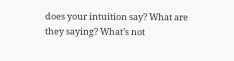does your intuition say? What are they saying? What’s not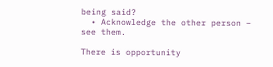being said?
  • Acknowledge the other person – see them.

There is opportunity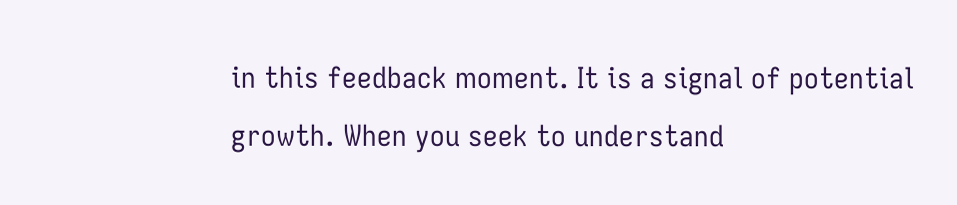in this feedback moment. It is a signal of potential growth. When you seek to understand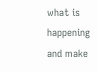what is happening and make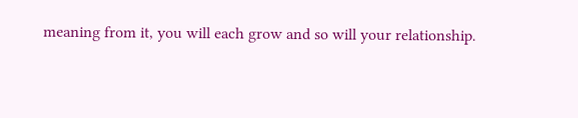meaning from it, you will each grow and so will your relationship.